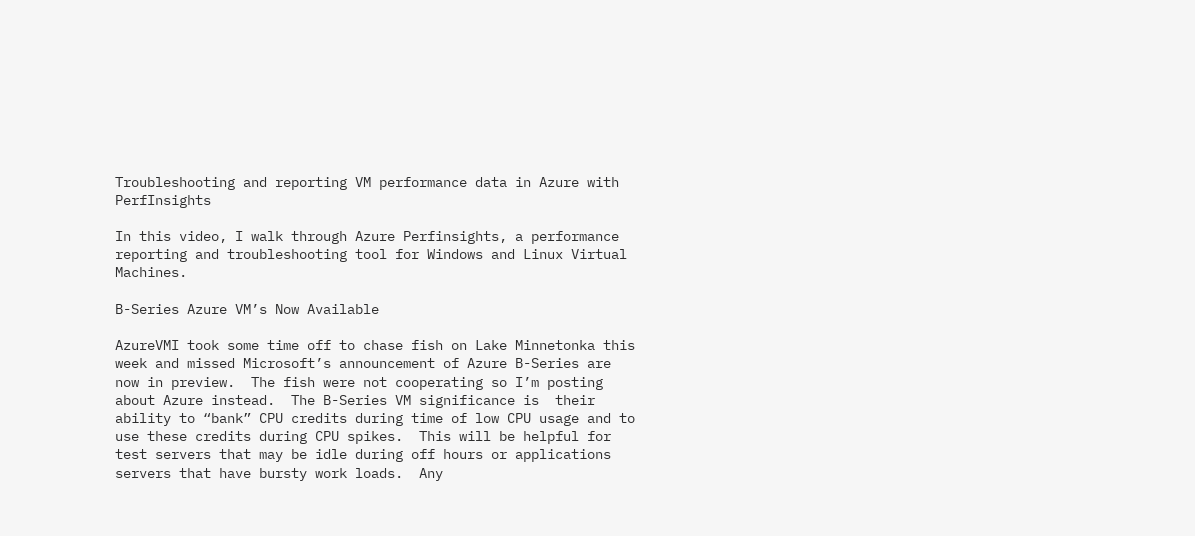Troubleshooting and reporting VM performance data in Azure with PerfInsights

In this video, I walk through Azure Perfinsights, a performance reporting and troubleshooting tool for Windows and Linux Virtual Machines.

B-Series Azure VM’s Now Available

AzureVMI took some time off to chase fish on Lake Minnetonka this week and missed Microsoft’s announcement of Azure B-Series are now in preview.  The fish were not cooperating so I’m posting about Azure instead.  The B-Series VM significance is  their ability to “bank” CPU credits during time of low CPU usage and to use these credits during CPU spikes.  This will be helpful for test servers that may be idle during off hours or applications servers that have bursty work loads.  Any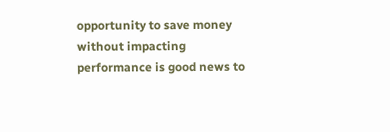opportunity to save money without impacting performance is good news to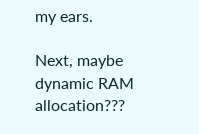my ears.

Next, maybe dynamic RAM allocation???